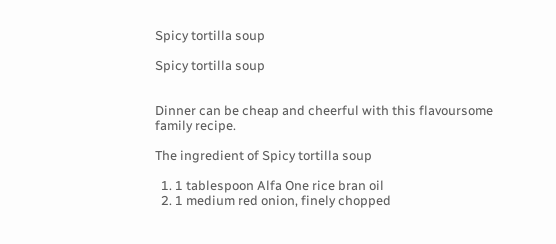Spicy tortilla soup

Spicy tortilla soup


Dinner can be cheap and cheerful with this flavoursome family recipe.

The ingredient of Spicy tortilla soup

  1. 1 tablespoon Alfa One rice bran oil
  2. 1 medium red onion, finely chopped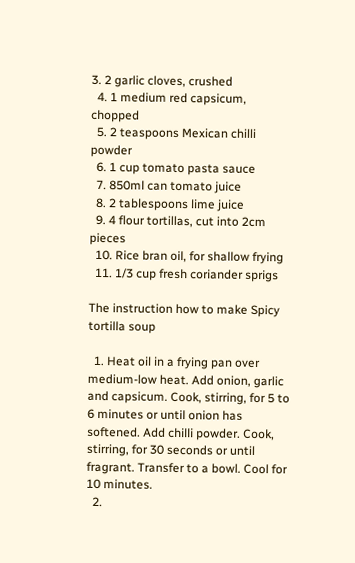3. 2 garlic cloves, crushed
  4. 1 medium red capsicum, chopped
  5. 2 teaspoons Mexican chilli powder
  6. 1 cup tomato pasta sauce
  7. 850ml can tomato juice
  8. 2 tablespoons lime juice
  9. 4 flour tortillas, cut into 2cm pieces
  10. Rice bran oil, for shallow frying
  11. 1/3 cup fresh coriander sprigs

The instruction how to make Spicy tortilla soup

  1. Heat oil in a frying pan over medium-low heat. Add onion, garlic and capsicum. Cook, stirring, for 5 to 6 minutes or until onion has softened. Add chilli powder. Cook, stirring, for 30 seconds or until fragrant. Transfer to a bowl. Cool for 10 minutes.
  2.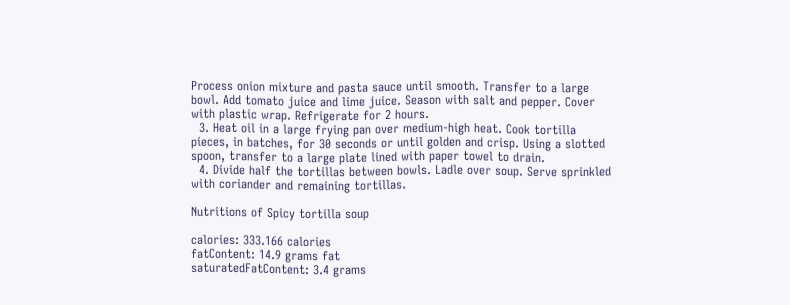Process onion mixture and pasta sauce until smooth. Transfer to a large bowl. Add tomato juice and lime juice. Season with salt and pepper. Cover with plastic wrap. Refrigerate for 2 hours.
  3. Heat oil in a large frying pan over medium-high heat. Cook tortilla pieces, in batches, for 30 seconds or until golden and crisp. Using a slotted spoon, transfer to a large plate lined with paper towel to drain.
  4. Divide half the tortillas between bowls. Ladle over soup. Serve sprinkled with coriander and remaining tortillas.

Nutritions of Spicy tortilla soup

calories: 333.166 calories
fatContent: 14.9 grams fat
saturatedFatContent: 3.4 grams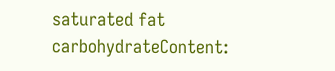saturated fat
carbohydrateContent: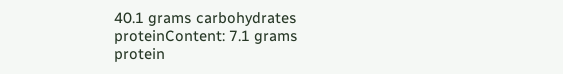40.1 grams carbohydrates
proteinContent: 7.1 grams protein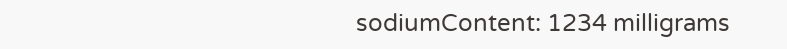sodiumContent: 1234 milligrams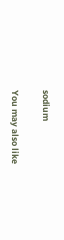sodium

You may also like